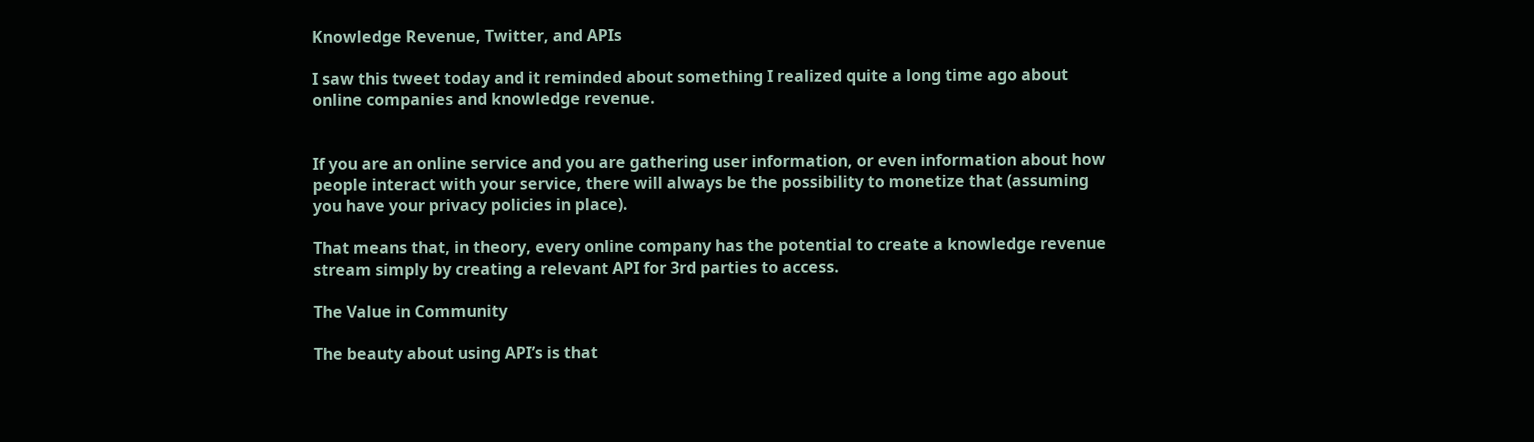Knowledge Revenue, Twitter, and APIs

I saw this tweet today and it reminded about something I realized quite a long time ago about online companies and knowledge revenue.


If you are an online service and you are gathering user information, or even information about how people interact with your service, there will always be the possibility to monetize that (assuming you have your privacy policies in place).

That means that, in theory, every online company has the potential to create a knowledge revenue stream simply by creating a relevant API for 3rd parties to access.

The Value in Community

The beauty about using API’s is that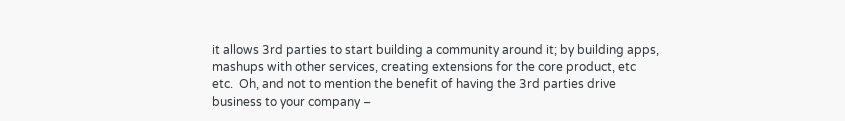it allows 3rd parties to start building a community around it; by building apps, mashups with other services, creating extensions for the core product, etc etc.  Oh, and not to mention the benefit of having the 3rd parties drive business to your company –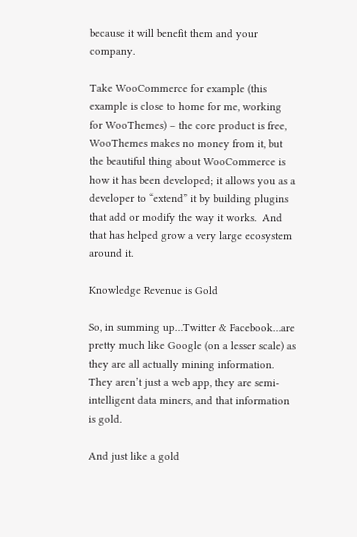because it will benefit them and your company.

Take WooCommerce for example (this example is close to home for me, working for WooThemes) – the core product is free, WooThemes makes no money from it, but the beautiful thing about WooCommerce is how it has been developed; it allows you as a developer to “extend” it by building plugins that add or modify the way it works.  And that has helped grow a very large ecosystem around it.

Knowledge Revenue is Gold

So, in summing up…Twitter & Facebook…are pretty much like Google (on a lesser scale) as they are all actually mining information.  They aren’t just a web app, they are semi-intelligent data miners, and that information is gold.

And just like a gold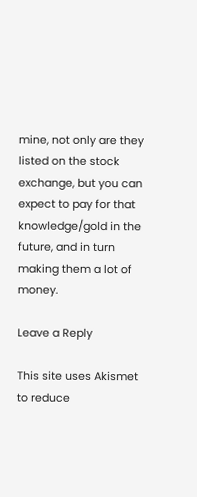mine, not only are they listed on the stock exchange, but you can expect to pay for that knowledge/gold in the future, and in turn making them a lot of money.

Leave a Reply

This site uses Akismet to reduce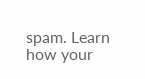spam. Learn how your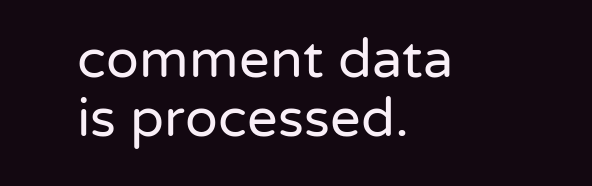comment data is processed.